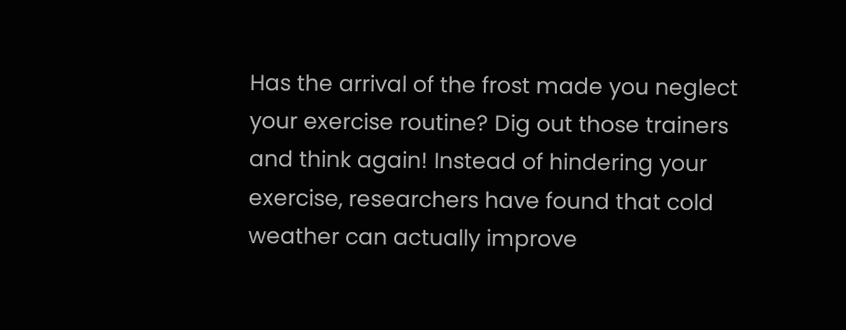Has the arrival of the frost made you neglect your exercise routine? Dig out those trainers and think again! Instead of hindering your exercise, researchers have found that cold weather can actually improve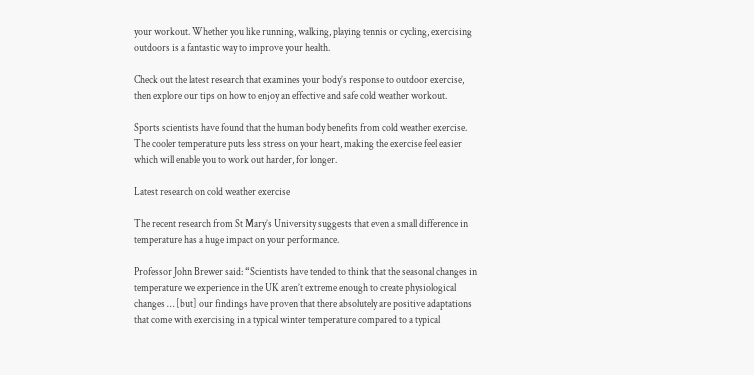your workout. Whether you like running, walking, playing tennis or cycling, exercising outdoors is a fantastic way to improve your health.

Check out the latest research that examines your body’s response to outdoor exercise, then explore our tips on how to enjoy an effective and safe cold weather workout.

Sports scientists have found that the human body benefits from cold weather exercise. The cooler temperature puts less stress on your heart, making the exercise feel easier which will enable you to work out harder, for longer.

Latest research on cold weather exercise

The recent research from St Mary’s University suggests that even a small difference in temperature has a huge impact on your performance.

Professor John Brewer said: “Scientists have tended to think that the seasonal changes in temperature we experience in the UK aren’t extreme enough to create physiological changes … [but] our findings have proven that there absolutely are positive adaptations that come with exercising in a typical winter temperature compared to a typical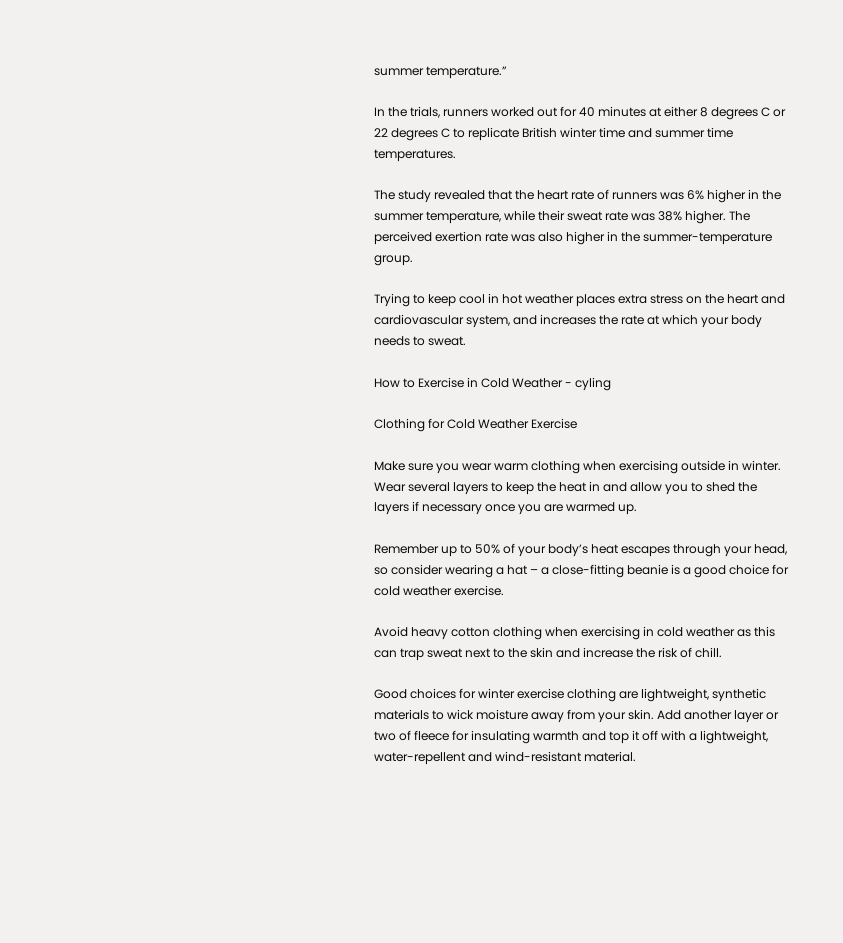summer temperature.”

In the trials, runners worked out for 40 minutes at either 8 degrees C or 22 degrees C to replicate British winter time and summer time temperatures.

The study revealed that the heart rate of runners was 6% higher in the summer temperature, while their sweat rate was 38% higher. The perceived exertion rate was also higher in the summer-temperature group.

Trying to keep cool in hot weather places extra stress on the heart and cardiovascular system, and increases the rate at which your body needs to sweat.

How to Exercise in Cold Weather - cyling

Clothing for Cold Weather Exercise

Make sure you wear warm clothing when exercising outside in winter. Wear several layers to keep the heat in and allow you to shed the layers if necessary once you are warmed up.

Remember up to 50% of your body’s heat escapes through your head, so consider wearing a hat – a close-fitting beanie is a good choice for cold weather exercise.

Avoid heavy cotton clothing when exercising in cold weather as this can trap sweat next to the skin and increase the risk of chill.

Good choices for winter exercise clothing are lightweight, synthetic materials to wick moisture away from your skin. Add another layer or two of fleece for insulating warmth and top it off with a lightweight, water-repellent and wind-resistant material.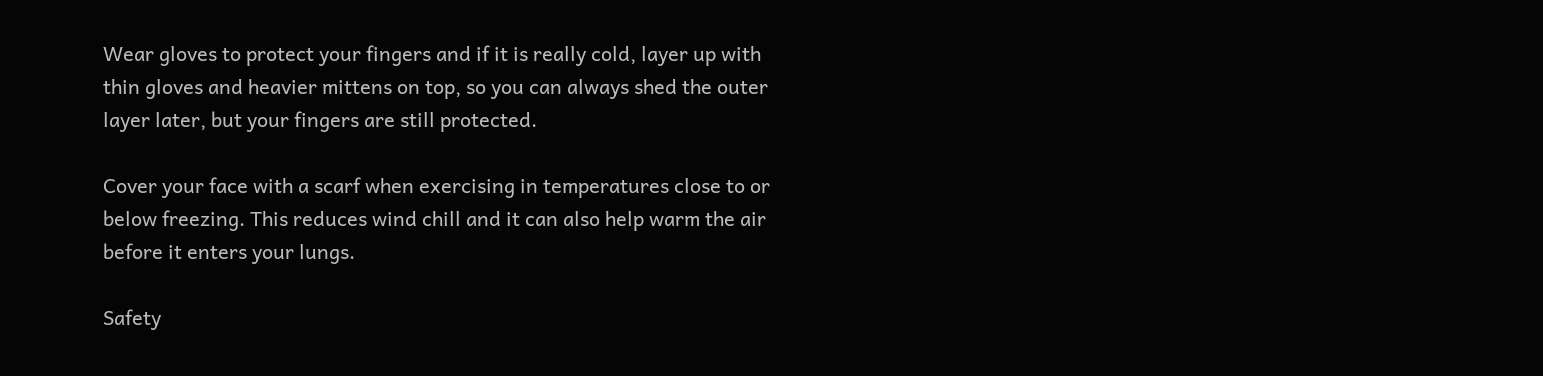Wear gloves to protect your fingers and if it is really cold, layer up with thin gloves and heavier mittens on top, so you can always shed the outer layer later, but your fingers are still protected.

Cover your face with a scarf when exercising in temperatures close to or below freezing. This reduces wind chill and it can also help warm the air before it enters your lungs.

Safety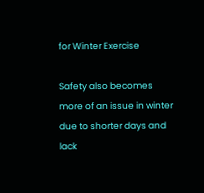for Winter Exercise

Safety also becomes more of an issue in winter due to shorter days and lack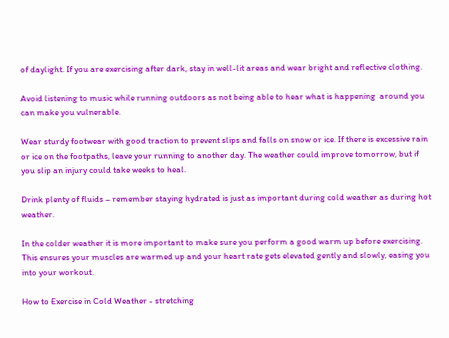of daylight. If you are exercising after dark, stay in well-lit areas and wear bright and reflective clothing.

Avoid listening to music while running outdoors as not being able to hear what is happening  around you can make you vulnerable.

Wear sturdy footwear with good traction to prevent slips and falls on snow or ice. If there is excessive rain or ice on the footpaths, leave your running to another day. The weather could improve tomorrow, but if you slip an injury could take weeks to heal.

Drink plenty of fluids – remember staying hydrated is just as important during cold weather as during hot weather.

In the colder weather it is more important to make sure you perform a good warm up before exercising. This ensures your muscles are warmed up and your heart rate gets elevated gently and slowly, easing you into your workout.

How to Exercise in Cold Weather - stretching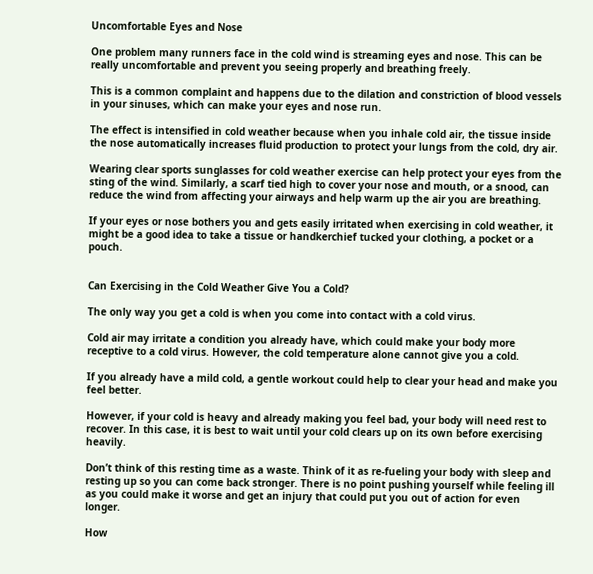Uncomfortable Eyes and Nose

One problem many runners face in the cold wind is streaming eyes and nose. This can be really uncomfortable and prevent you seeing properly and breathing freely.

This is a common complaint and happens due to the dilation and constriction of blood vessels in your sinuses, which can make your eyes and nose run.

The effect is intensified in cold weather because when you inhale cold air, the tissue inside the nose automatically increases fluid production to protect your lungs from the cold, dry air.

Wearing clear sports sunglasses for cold weather exercise can help protect your eyes from the sting of the wind. Similarly, a scarf tied high to cover your nose and mouth, or a snood, can reduce the wind from affecting your airways and help warm up the air you are breathing.

If your eyes or nose bothers you and gets easily irritated when exercising in cold weather, it might be a good idea to take a tissue or handkerchief tucked your clothing, a pocket or a pouch.


Can Exercising in the Cold Weather Give You a Cold?

The only way you get a cold is when you come into contact with a cold virus.

Cold air may irritate a condition you already have, which could make your body more receptive to a cold virus. However, the cold temperature alone cannot give you a cold.

If you already have a mild cold, a gentle workout could help to clear your head and make you feel better.

However, if your cold is heavy and already making you feel bad, your body will need rest to recover. In this case, it is best to wait until your cold clears up on its own before exercising heavily.

Don’t think of this resting time as a waste. Think of it as re-fueling your body with sleep and resting up so you can come back stronger. There is no point pushing yourself while feeling ill as you could make it worse and get an injury that could put you out of action for even longer.

How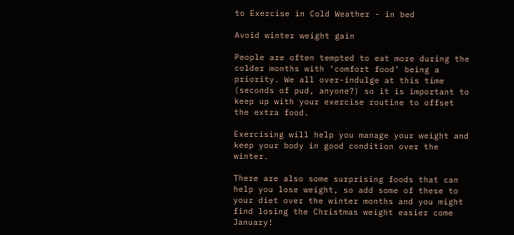to Exercise in Cold Weather - in bed

Avoid winter weight gain

People are often tempted to eat more during the colder months with ‘comfort food’ being a priority. We all over-indulge at this time (seconds of pud, anyone?) so it is important to keep up with your exercise routine to offset the extra food.

Exercising will help you manage your weight and keep your body in good condition over the winter.

There are also some surprising foods that can help you lose weight, so add some of these to your diet over the winter months and you might find losing the Christmas weight easier come January!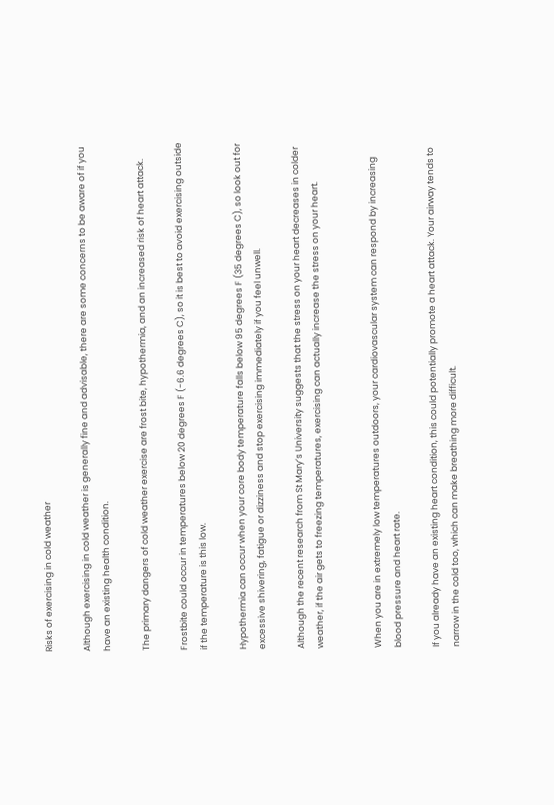Risks of exercising in cold weather

Although exercising in cold weather is generally fine and advisable, there are some concerns to be aware of if you have an existing health condition.

The primary dangers of cold weather exercise are frost bite, hypothermia, and an increased risk of heart attack.

Frostbite could occur in temperatures below 20 degrees F (-6.6 degrees C), so it is best to avoid exercising outside if the temperature is this low.

Hypothermia can occur when your core body temperature falls below 95 degrees F (35 degrees C), so look out for excessive shivering, fatigue or dizziness and stop exercising immediately if you feel unwell.

Although the recent research from St Mary’s University suggests that the stress on your heart decreases in colder weather, if the air gets to freezing temperatures, exercising can actually increase the stress on your heart.


When you are in extremely low temperatures outdoors, your cardiovascular system can respond by increasing blood pressure and heart rate.

If you already have an existing heart condition, this could potentially promote a heart attack. Your airway tends to narrow in the cold too, which can make breathing more difficult.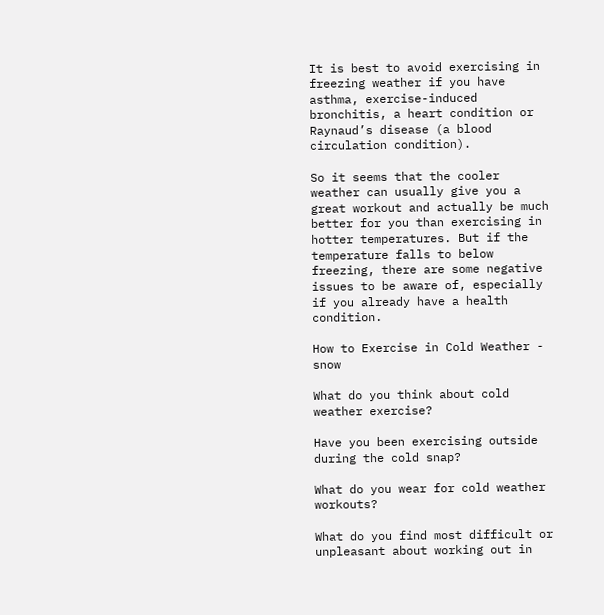It is best to avoid exercising in freezing weather if you have asthma, exercise-induced bronchitis, a heart condition or Raynaud’s disease (a blood circulation condition).

So it seems that the cooler weather can usually give you a great workout and actually be much better for you than exercising in hotter temperatures. But if the temperature falls to below freezing, there are some negative issues to be aware of, especially if you already have a health condition.

How to Exercise in Cold Weather - snow

What do you think about cold weather exercise?

Have you been exercising outside during the cold snap?

What do you wear for cold weather workouts?

What do you find most difficult or unpleasant about working out in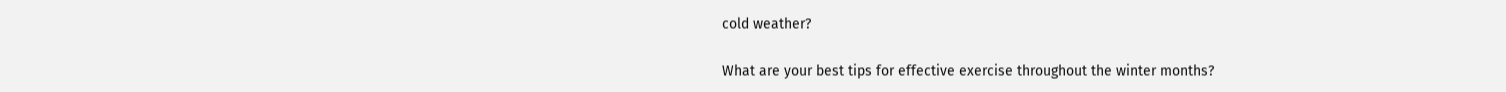cold weather?

What are your best tips for effective exercise throughout the winter months?